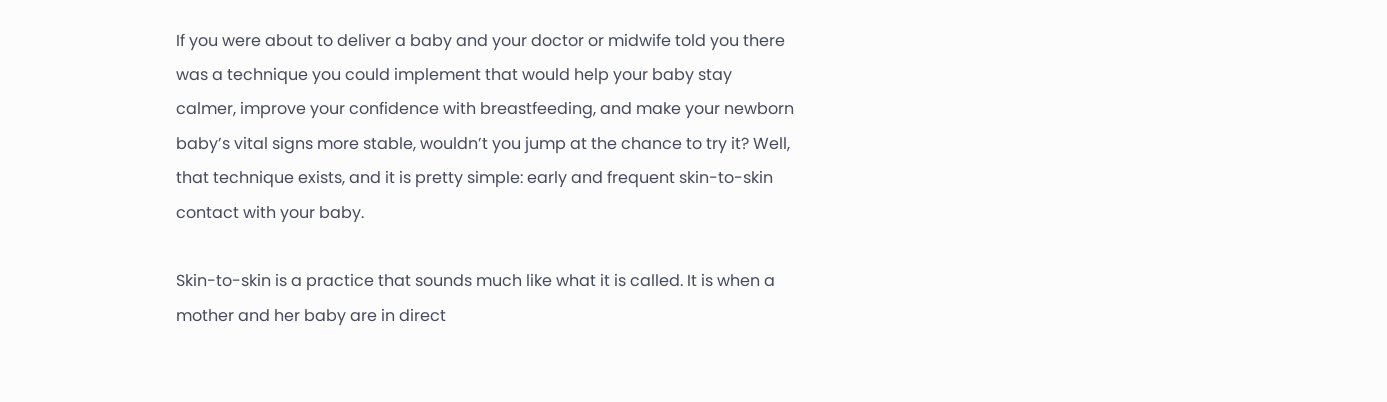If you were about to deliver a baby and your doctor or midwife told you there was a technique you could implement that would help your baby stay calmer, improve your confidence with breastfeeding, and make your newborn baby’s vital signs more stable, wouldn’t you jump at the chance to try it? Well, that technique exists, and it is pretty simple: early and frequent skin-to-skin contact with your baby.

Skin-to-skin is a practice that sounds much like what it is called. It is when a mother and her baby are in direct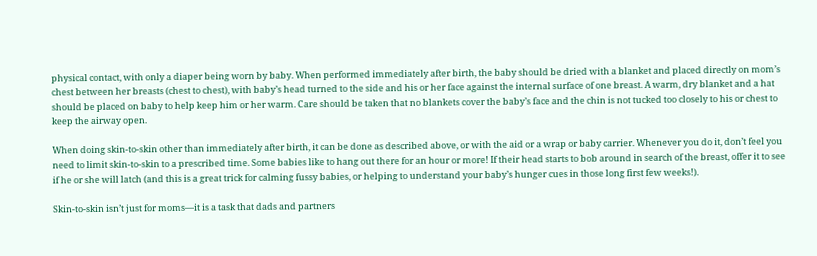physical contact, with only a diaper being worn by baby. When performed immediately after birth, the baby should be dried with a blanket and placed directly on mom’s chest between her breasts (chest to chest), with baby’s head turned to the side and his or her face against the internal surface of one breast. A warm, dry blanket and a hat should be placed on baby to help keep him or her warm. Care should be taken that no blankets cover the baby’s face and the chin is not tucked too closely to his or chest to keep the airway open.

When doing skin-to-skin other than immediately after birth, it can be done as described above, or with the aid or a wrap or baby carrier. Whenever you do it, don’t feel you need to limit skin-to-skin to a prescribed time. Some babies like to hang out there for an hour or more! If their head starts to bob around in search of the breast, offer it to see if he or she will latch (and this is a great trick for calming fussy babies, or helping to understand your baby’s hunger cues in those long first few weeks!).

Skin-to-skin isn’t just for moms—it is a task that dads and partners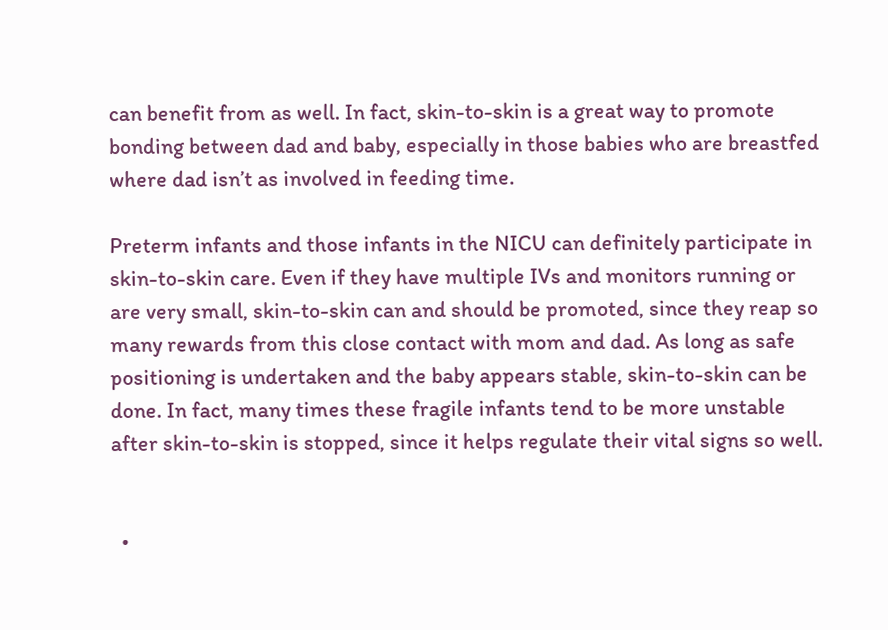can benefit from as well. In fact, skin-to-skin is a great way to promote bonding between dad and baby, especially in those babies who are breastfed where dad isn’t as involved in feeding time.

Preterm infants and those infants in the NICU can definitely participate in skin-to-skin care. Even if they have multiple IVs and monitors running or are very small, skin-to-skin can and should be promoted, since they reap so many rewards from this close contact with mom and dad. As long as safe positioning is undertaken and the baby appears stable, skin-to-skin can be done. In fact, many times these fragile infants tend to be more unstable after skin-to-skin is stopped, since it helps regulate their vital signs so well.


  •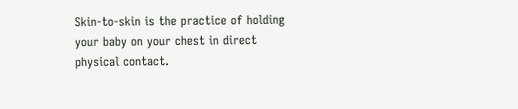Skin-to-skin is the practice of holding your baby on your chest in direct physical contact.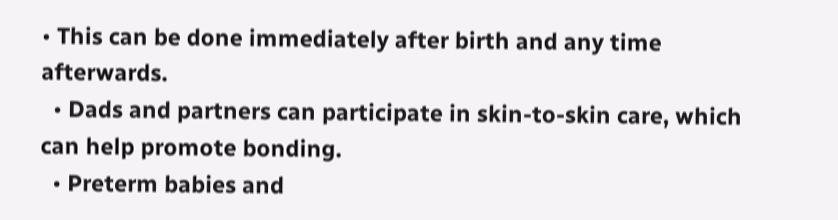• This can be done immediately after birth and any time afterwards.
  • Dads and partners can participate in skin-to-skin care, which can help promote bonding.
  • Preterm babies and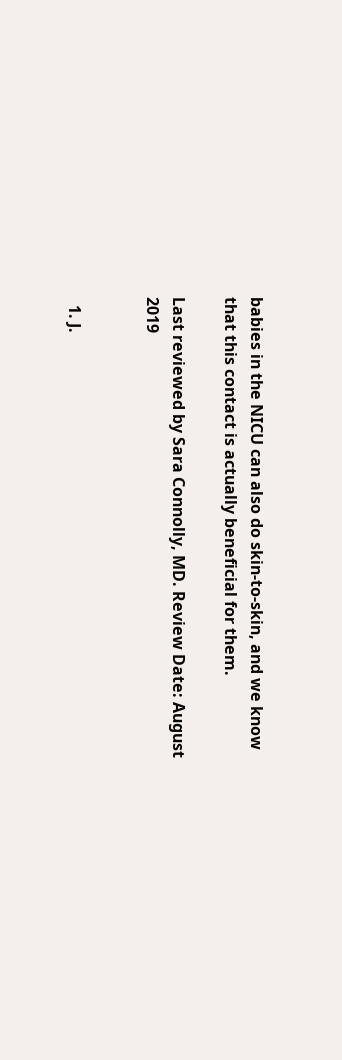babies in the NICU can also do skin-to-skin, and we know that this contact is actually beneficial for them.

Last reviewed by Sara Connolly, MD. Review Date: August 2019


  1. J.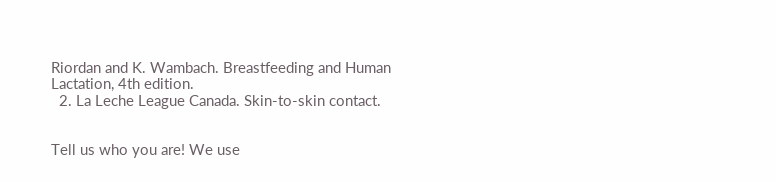Riordan and K. Wambach. Breastfeeding and Human Lactation, 4th edition.
  2. La Leche League Canada. Skin-to-skin contact.


Tell us who you are! We use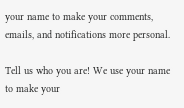your name to make your comments, emails, and notifications more personal.

Tell us who you are! We use your name to make your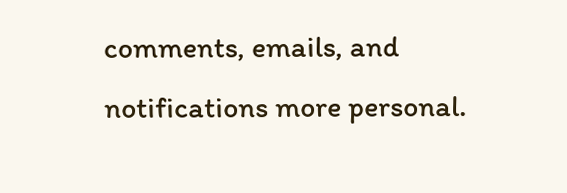comments, emails, and notifications more personal.